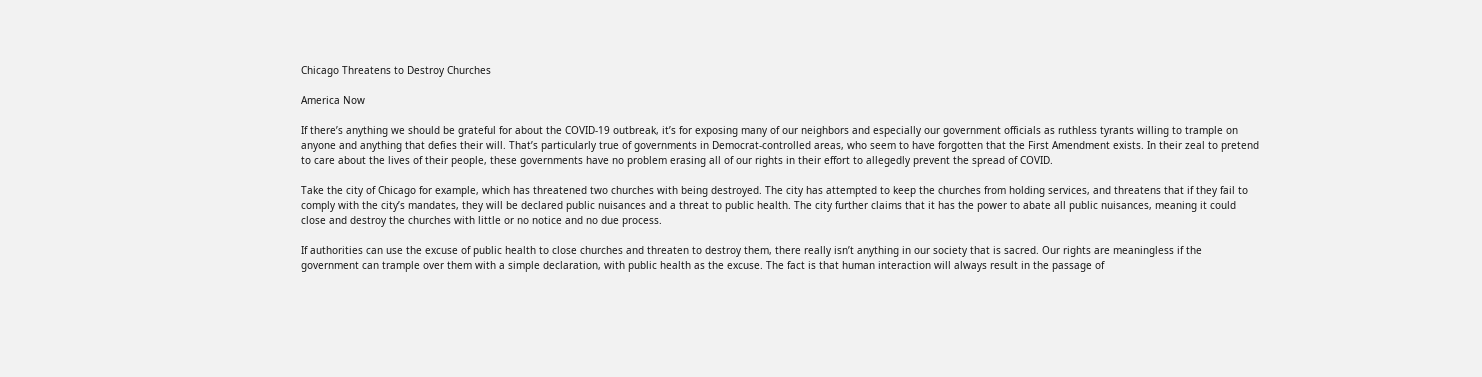Chicago Threatens to Destroy Churches

America Now

If there’s anything we should be grateful for about the COVID-19 outbreak, it’s for exposing many of our neighbors and especially our government officials as ruthless tyrants willing to trample on anyone and anything that defies their will. That’s particularly true of governments in Democrat-controlled areas, who seem to have forgotten that the First Amendment exists. In their zeal to pretend to care about the lives of their people, these governments have no problem erasing all of our rights in their effort to allegedly prevent the spread of COVID.

Take the city of Chicago for example, which has threatened two churches with being destroyed. The city has attempted to keep the churches from holding services, and threatens that if they fail to comply with the city’s mandates, they will be declared public nuisances and a threat to public health. The city further claims that it has the power to abate all public nuisances, meaning it could close and destroy the churches with little or no notice and no due process.

If authorities can use the excuse of public health to close churches and threaten to destroy them, there really isn’t anything in our society that is sacred. Our rights are meaningless if the government can trample over them with a simple declaration, with public health as the excuse. The fact is that human interaction will always result in the passage of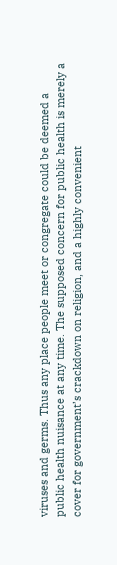viruses and germs. Thus any place people meet or congregate could be deemed a public health nuisance at any time. The supposed concern for public health is merely a cover for government’s crackdown on religion, and a highly convenient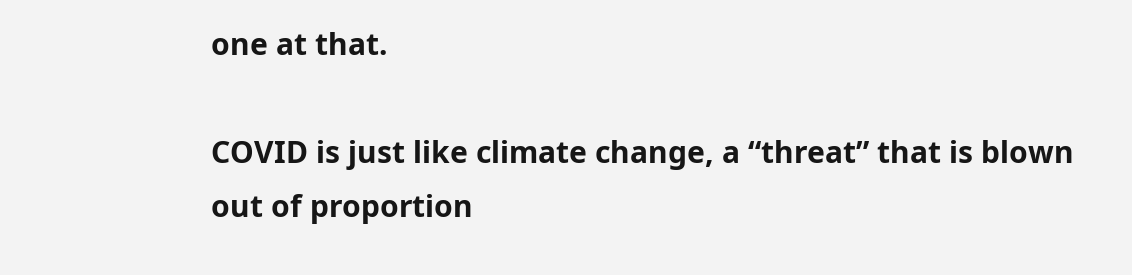one at that.

COVID is just like climate change, a “threat” that is blown out of proportion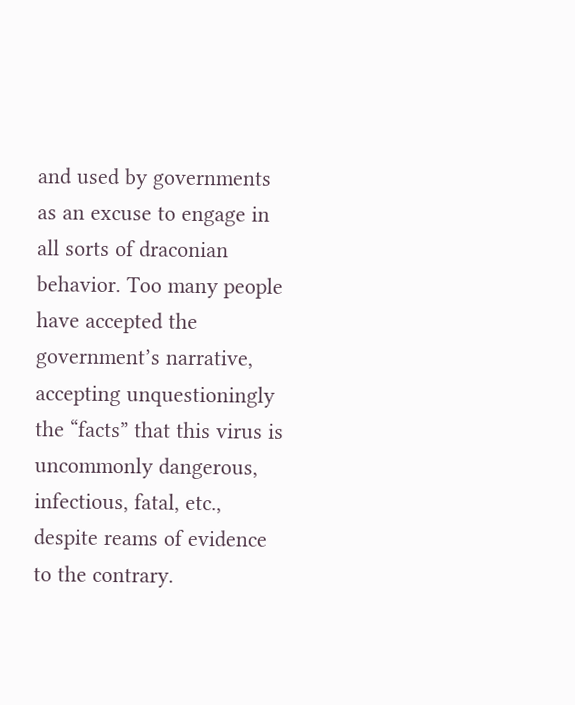and used by governments as an excuse to engage in all sorts of draconian behavior. Too many people have accepted the government’s narrative, accepting unquestioningly the “facts” that this virus is uncommonly dangerous, infectious, fatal, etc., despite reams of evidence to the contrary.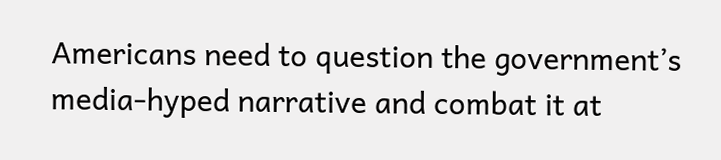Americans need to question the government’s media-hyped narrative and combat it at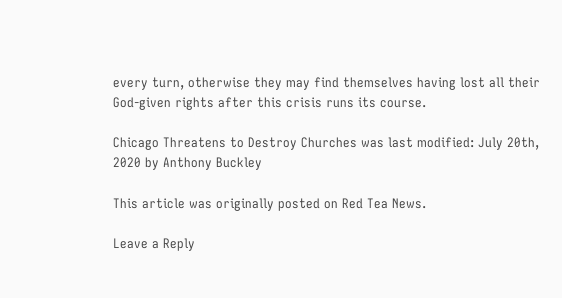every turn, otherwise they may find themselves having lost all their God-given rights after this crisis runs its course.

Chicago Threatens to Destroy Churches was last modified: July 20th, 2020 by Anthony Buckley

This article was originally posted on Red Tea News.

Leave a Reply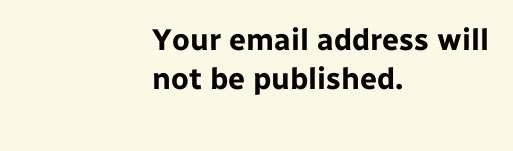Your email address will not be published.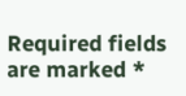Required fields are marked *